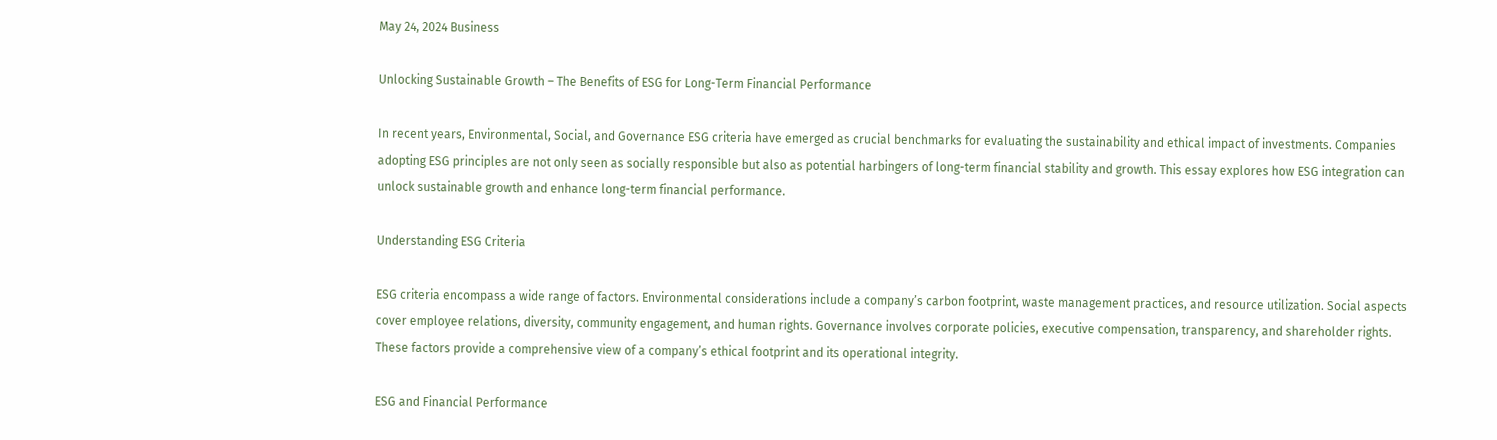May 24, 2024 Business

Unlocking Sustainable Growth – The Benefits of ESG for Long-Term Financial Performance

In recent years, Environmental, Social, and Governance ESG criteria have emerged as crucial benchmarks for evaluating the sustainability and ethical impact of investments. Companies adopting ESG principles are not only seen as socially responsible but also as potential harbingers of long-term financial stability and growth. This essay explores how ESG integration can unlock sustainable growth and enhance long-term financial performance.

Understanding ESG Criteria

ESG criteria encompass a wide range of factors. Environmental considerations include a company’s carbon footprint, waste management practices, and resource utilization. Social aspects cover employee relations, diversity, community engagement, and human rights. Governance involves corporate policies, executive compensation, transparency, and shareholder rights. These factors provide a comprehensive view of a company’s ethical footprint and its operational integrity.

ESG and Financial Performance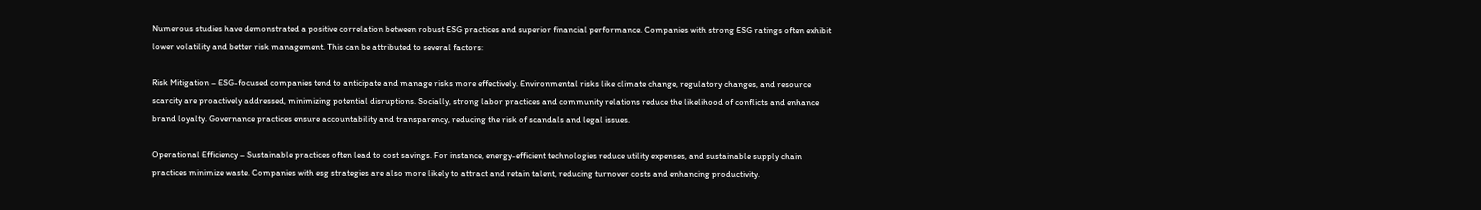Numerous studies have demonstrated a positive correlation between robust ESG practices and superior financial performance. Companies with strong ESG ratings often exhibit lower volatility and better risk management. This can be attributed to several factors:

Risk Mitigation – ESG-focused companies tend to anticipate and manage risks more effectively. Environmental risks like climate change, regulatory changes, and resource scarcity are proactively addressed, minimizing potential disruptions. Socially, strong labor practices and community relations reduce the likelihood of conflicts and enhance brand loyalty. Governance practices ensure accountability and transparency, reducing the risk of scandals and legal issues.

Operational Efficiency – Sustainable practices often lead to cost savings. For instance, energy-efficient technologies reduce utility expenses, and sustainable supply chain practices minimize waste. Companies with esg strategies are also more likely to attract and retain talent, reducing turnover costs and enhancing productivity.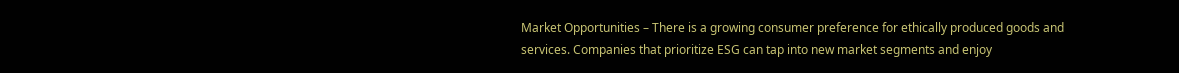Market Opportunities – There is a growing consumer preference for ethically produced goods and services. Companies that prioritize ESG can tap into new market segments and enjoy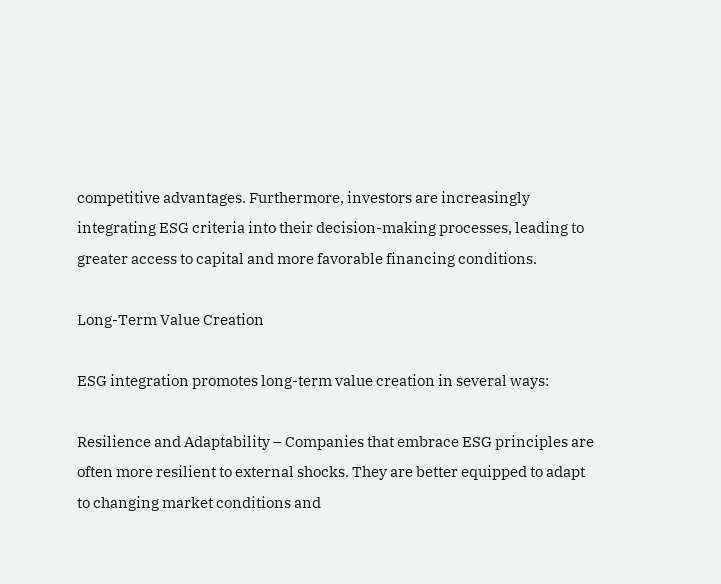competitive advantages. Furthermore, investors are increasingly integrating ESG criteria into their decision-making processes, leading to greater access to capital and more favorable financing conditions.

Long-Term Value Creation

ESG integration promotes long-term value creation in several ways:

Resilience and Adaptability – Companies that embrace ESG principles are often more resilient to external shocks. They are better equipped to adapt to changing market conditions and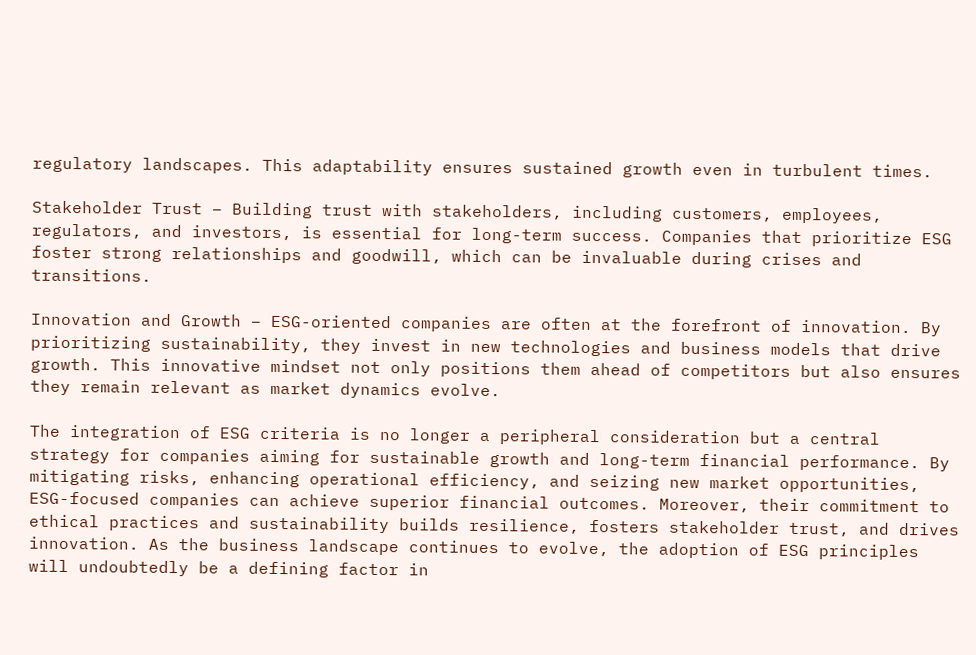regulatory landscapes. This adaptability ensures sustained growth even in turbulent times.

Stakeholder Trust – Building trust with stakeholders, including customers, employees, regulators, and investors, is essential for long-term success. Companies that prioritize ESG foster strong relationships and goodwill, which can be invaluable during crises and transitions.

Innovation and Growth – ESG-oriented companies are often at the forefront of innovation. By prioritizing sustainability, they invest in new technologies and business models that drive growth. This innovative mindset not only positions them ahead of competitors but also ensures they remain relevant as market dynamics evolve.

The integration of ESG criteria is no longer a peripheral consideration but a central strategy for companies aiming for sustainable growth and long-term financial performance. By mitigating risks, enhancing operational efficiency, and seizing new market opportunities, ESG-focused companies can achieve superior financial outcomes. Moreover, their commitment to ethical practices and sustainability builds resilience, fosters stakeholder trust, and drives innovation. As the business landscape continues to evolve, the adoption of ESG principles will undoubtedly be a defining factor in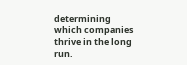determining which companies thrive in the long run.